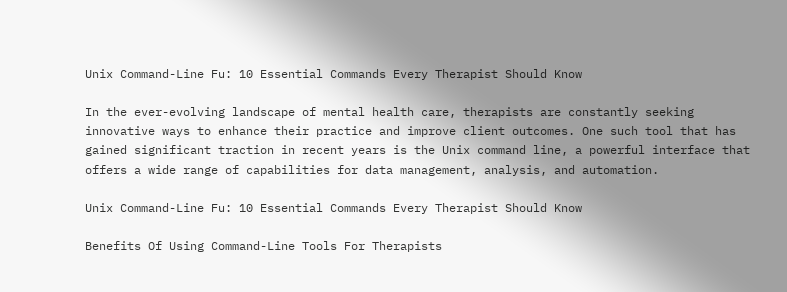Unix Command-Line Fu: 10 Essential Commands Every Therapist Should Know

In the ever-evolving landscape of mental health care, therapists are constantly seeking innovative ways to enhance their practice and improve client outcomes. One such tool that has gained significant traction in recent years is the Unix command line, a powerful interface that offers a wide range of capabilities for data management, analysis, and automation.

Unix Command-Line Fu: 10 Essential Commands Every Therapist Should Know

Benefits Of Using Command-Line Tools For Therapists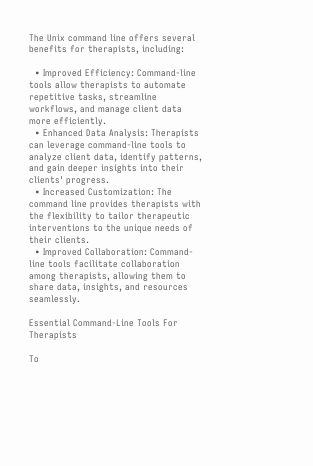The Unix command line offers several benefits for therapists, including:

  • Improved Efficiency: Command-line tools allow therapists to automate repetitive tasks, streamline workflows, and manage client data more efficiently.
  • Enhanced Data Analysis: Therapists can leverage command-line tools to analyze client data, identify patterns, and gain deeper insights into their clients' progress.
  • Increased Customization: The command line provides therapists with the flexibility to tailor therapeutic interventions to the unique needs of their clients.
  • Improved Collaboration: Command-line tools facilitate collaboration among therapists, allowing them to share data, insights, and resources seamlessly.

Essential Command-Line Tools For Therapists

To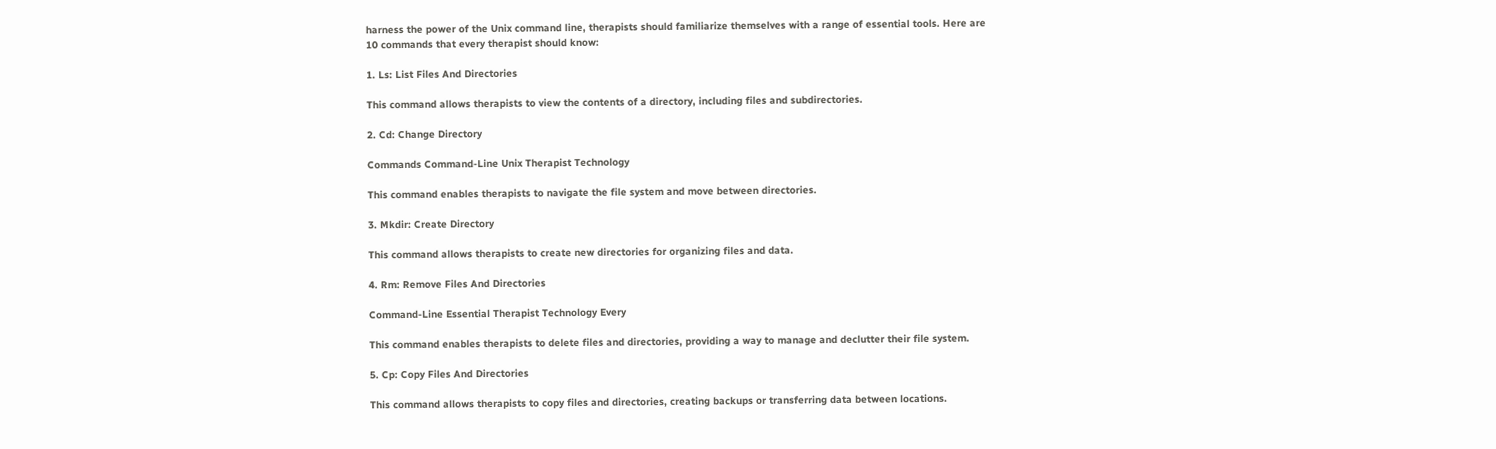harness the power of the Unix command line, therapists should familiarize themselves with a range of essential tools. Here are 10 commands that every therapist should know:

1. Ls: List Files And Directories

This command allows therapists to view the contents of a directory, including files and subdirectories.

2. Cd: Change Directory

Commands Command-Line Unix Therapist Technology

This command enables therapists to navigate the file system and move between directories.

3. Mkdir: Create Directory

This command allows therapists to create new directories for organizing files and data.

4. Rm: Remove Files And Directories

Command-Line Essential Therapist Technology Every

This command enables therapists to delete files and directories, providing a way to manage and declutter their file system.

5. Cp: Copy Files And Directories

This command allows therapists to copy files and directories, creating backups or transferring data between locations.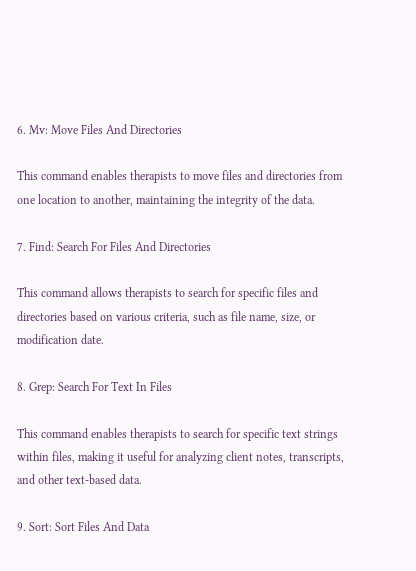6. Mv: Move Files And Directories

This command enables therapists to move files and directories from one location to another, maintaining the integrity of the data.

7. Find: Search For Files And Directories

This command allows therapists to search for specific files and directories based on various criteria, such as file name, size, or modification date.

8. Grep: Search For Text In Files

This command enables therapists to search for specific text strings within files, making it useful for analyzing client notes, transcripts, and other text-based data.

9. Sort: Sort Files And Data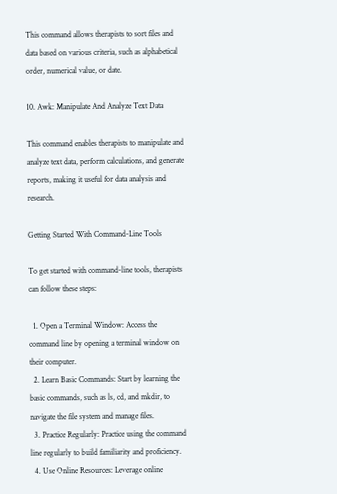This command allows therapists to sort files and data based on various criteria, such as alphabetical order, numerical value, or date.

10. Awk: Manipulate And Analyze Text Data

This command enables therapists to manipulate and analyze text data, perform calculations, and generate reports, making it useful for data analysis and research.

Getting Started With Command-Line Tools

To get started with command-line tools, therapists can follow these steps:

  1. Open a Terminal Window: Access the command line by opening a terminal window on their computer.
  2. Learn Basic Commands: Start by learning the basic commands, such as ls, cd, and mkdir, to navigate the file system and manage files.
  3. Practice Regularly: Practice using the command line regularly to build familiarity and proficiency.
  4. Use Online Resources: Leverage online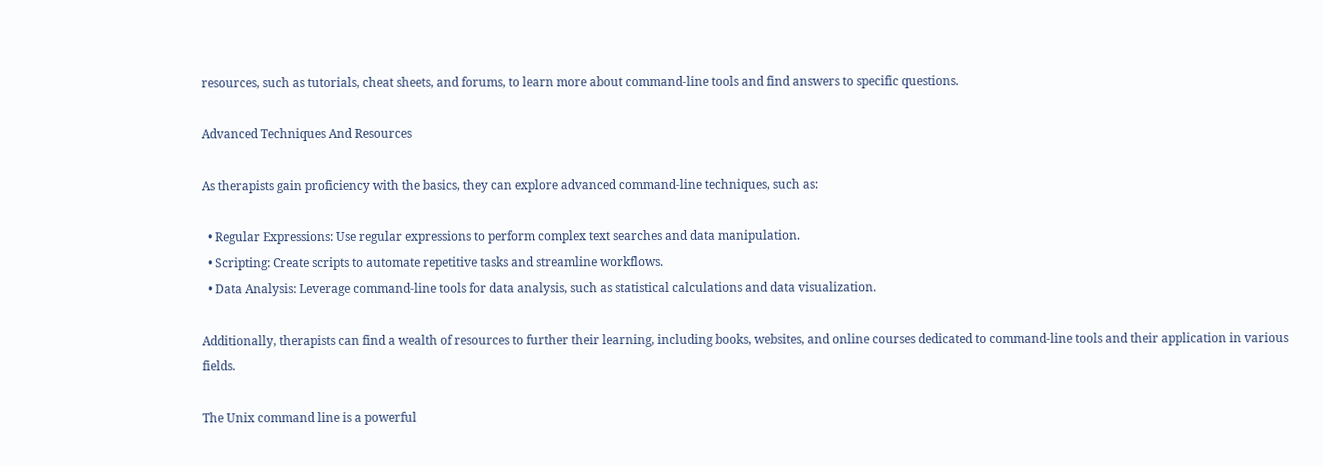resources, such as tutorials, cheat sheets, and forums, to learn more about command-line tools and find answers to specific questions.

Advanced Techniques And Resources

As therapists gain proficiency with the basics, they can explore advanced command-line techniques, such as:

  • Regular Expressions: Use regular expressions to perform complex text searches and data manipulation.
  • Scripting: Create scripts to automate repetitive tasks and streamline workflows.
  • Data Analysis: Leverage command-line tools for data analysis, such as statistical calculations and data visualization.

Additionally, therapists can find a wealth of resources to further their learning, including books, websites, and online courses dedicated to command-line tools and their application in various fields.

The Unix command line is a powerful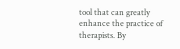tool that can greatly enhance the practice of therapists. By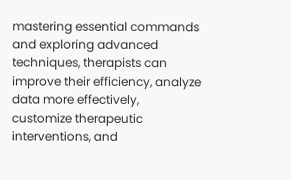mastering essential commands and exploring advanced techniques, therapists can improve their efficiency, analyze data more effectively, customize therapeutic interventions, and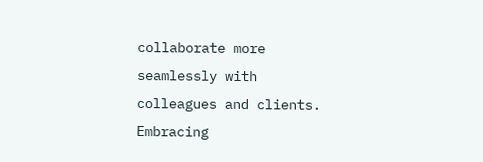collaborate more seamlessly with colleagues and clients. Embracing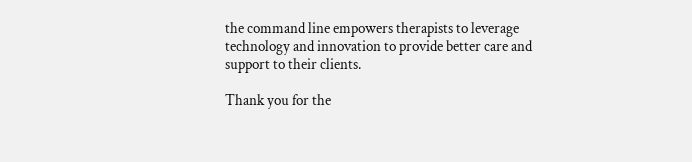the command line empowers therapists to leverage technology and innovation to provide better care and support to their clients.

Thank you for the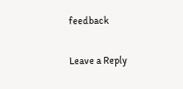feedback

Leave a Reply